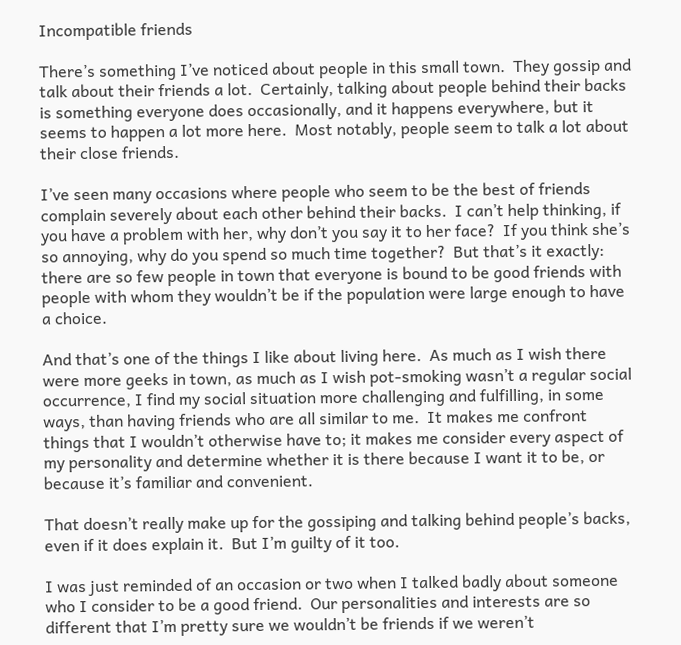Incompatible friends

There’s something I’ve noticed about people in this small town.  They gossip and talk about their friends a lot.  Certainly, talking about people behind their backs is something everyone does occasionally, and it happens everywhere, but it seems to happen a lot more here.  Most notably, people seem to talk a lot about their close friends.

I’ve seen many occasions where people who seem to be the best of friends complain severely about each other behind their backs.  I can’t help thinking, if you have a problem with her, why don’t you say it to her face?  If you think she’s so annoying, why do you spend so much time together?  But that’s it exactly: there are so few people in town that everyone is bound to be good friends with people with whom they wouldn’t be if the population were large enough to have a choice.

And that’s one of the things I like about living here.  As much as I wish there were more geeks in town, as much as I wish pot-smoking wasn’t a regular social occurrence, I find my social situation more challenging and fulfilling, in some ways, than having friends who are all similar to me.  It makes me confront things that I wouldn’t otherwise have to; it makes me consider every aspect of my personality and determine whether it is there because I want it to be, or because it’s familiar and convenient.

That doesn’t really make up for the gossiping and talking behind people’s backs, even if it does explain it.  But I’m guilty of it too.

I was just reminded of an occasion or two when I talked badly about someone who I consider to be a good friend.  Our personalities and interests are so different that I’m pretty sure we wouldn’t be friends if we weren’t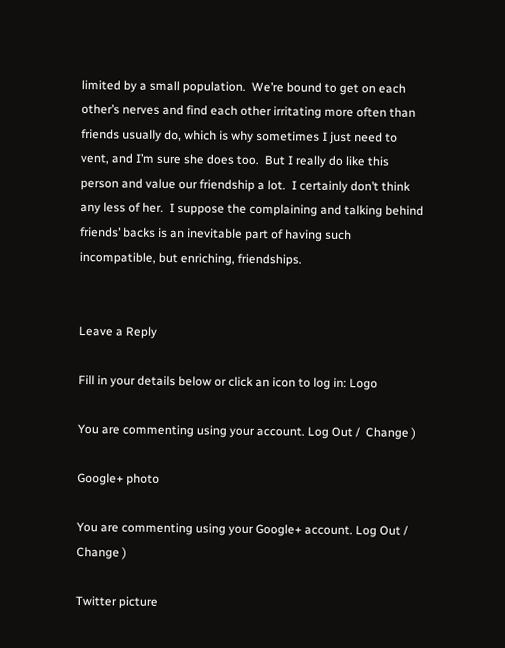limited by a small population.  We’re bound to get on each other’s nerves and find each other irritating more often than friends usually do, which is why sometimes I just need to vent, and I’m sure she does too.  But I really do like this person and value our friendship a lot.  I certainly don’t think any less of her.  I suppose the complaining and talking behind friends’ backs is an inevitable part of having such incompatible, but enriching, friendships.


Leave a Reply

Fill in your details below or click an icon to log in: Logo

You are commenting using your account. Log Out /  Change )

Google+ photo

You are commenting using your Google+ account. Log Out /  Change )

Twitter picture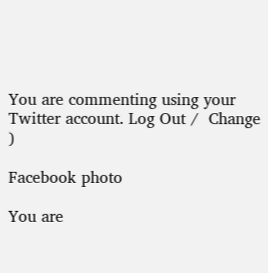You are commenting using your Twitter account. Log Out /  Change )

Facebook photo

You are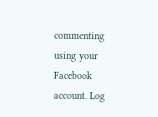commenting using your Facebook account. Log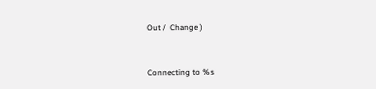Out /  Change )


Connecting to %s